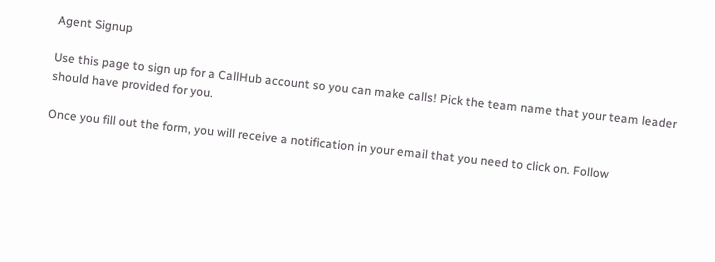Agent Signup

Use this page to sign up for a CallHub account so you can make calls! Pick the team name that your team leader should have provided for you.

Once you fill out the form, you will receive a notification in your email that you need to click on. Follow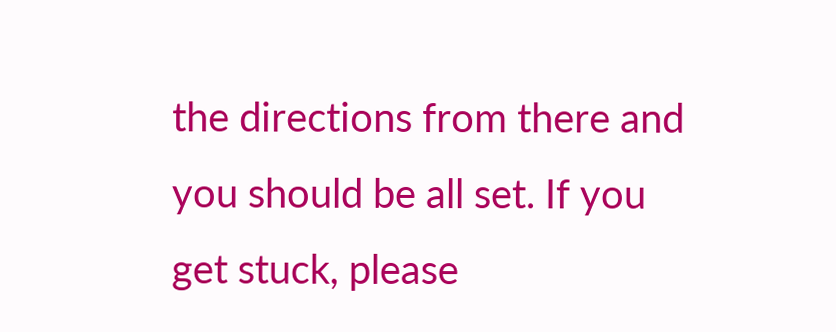the directions from there and you should be all set. If you get stuck, please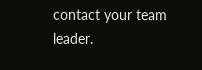contact your team leader.